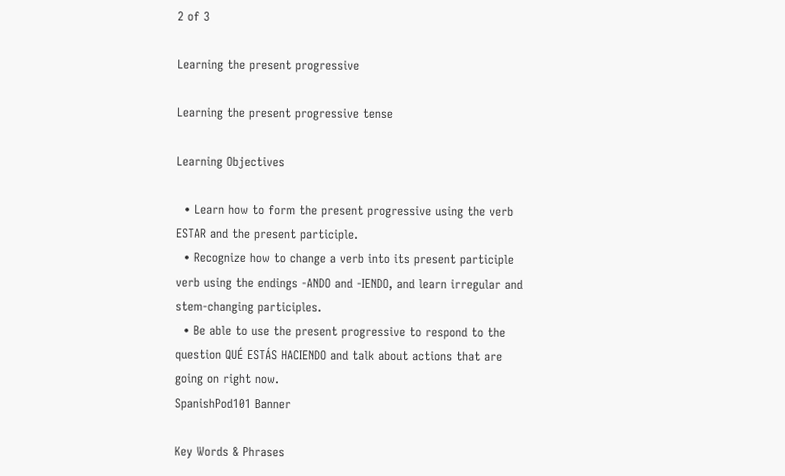2 of 3

Learning the present progressive

Learning the present progressive tense

Learning Objectives

  • Learn how to form the present progressive using the verb ESTAR and the present participle.
  • Recognize how to change a verb into its present participle verb using the endings -ANDO and -IENDO, and learn irregular and stem-changing participles.
  • Be able to use the present progressive to respond to the question QUÉ ESTÁS HACIENDO and talk about actions that are going on right now.
SpanishPod101 Banner

Key Words & Phrases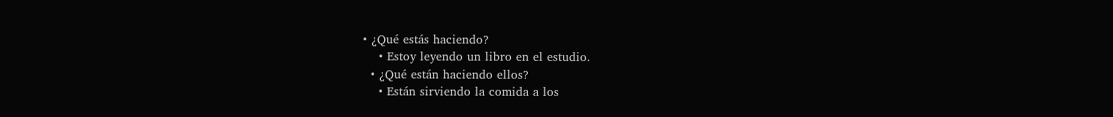• ¿Qué estás haciendo?
    • Estoy leyendo un libro en el estudio.
  • ¿Qué están haciendo ellos?
    • Están sirviendo la comida a los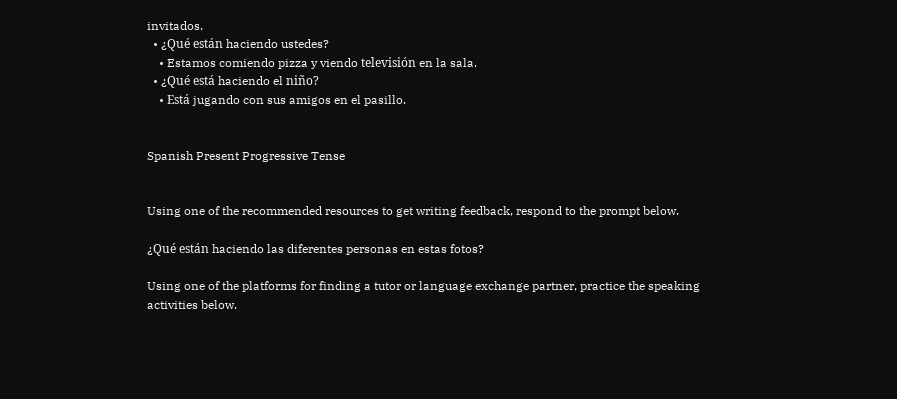invitados.
  • ¿Qué están haciendo ustedes?
    • Estamos comiendo pizza y viendo televisión en la sala.
  • ¿Qué está haciendo el niño?
    • Está jugando con sus amigos en el pasillo.


Spanish Present Progressive Tense


Using one of the recommended resources to get writing feedback, respond to the prompt below.

¿Qué están haciendo las diferentes personas en estas fotos?

Using one of the platforms for finding a tutor or language exchange partner, practice the speaking activities below.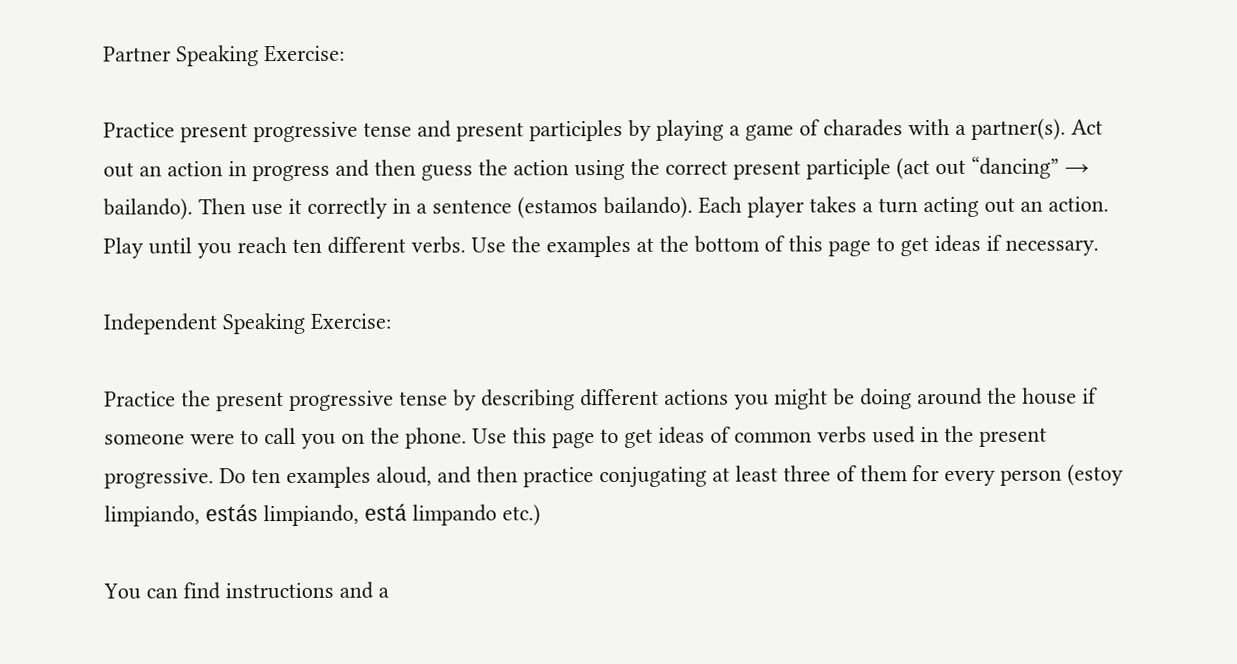Partner Speaking Exercise:

Practice present progressive tense and present participles by playing a game of charades with a partner(s). Act out an action in progress and then guess the action using the correct present participle (act out “dancing” → bailando). Then use it correctly in a sentence (estamos bailando). Each player takes a turn acting out an action. Play until you reach ten different verbs. Use the examples at the bottom of this page to get ideas if necessary.

Independent Speaking Exercise:

Practice the present progressive tense by describing different actions you might be doing around the house if someone were to call you on the phone. Use this page to get ideas of common verbs used in the present progressive. Do ten examples aloud, and then practice conjugating at least three of them for every person (estoy limpiando, estás limpiando, está limpando etc.)

You can find instructions and a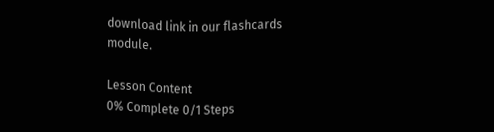download link in our flashcards module.

Lesson Content
0% Complete 0/1 Steps